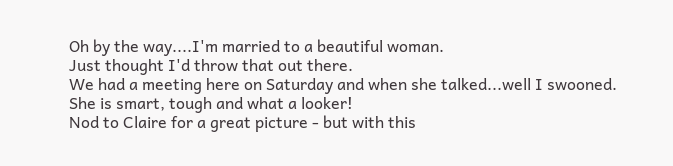Oh by the way....I'm married to a beautiful woman.
Just thought I'd throw that out there.
We had a meeting here on Saturday and when she talked...well I swooned.
She is smart, tough and what a looker!
Nod to Claire for a great picture - but with this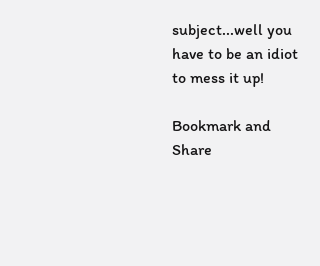subject...well you have to be an idiot to mess it up!

Bookmark and Share